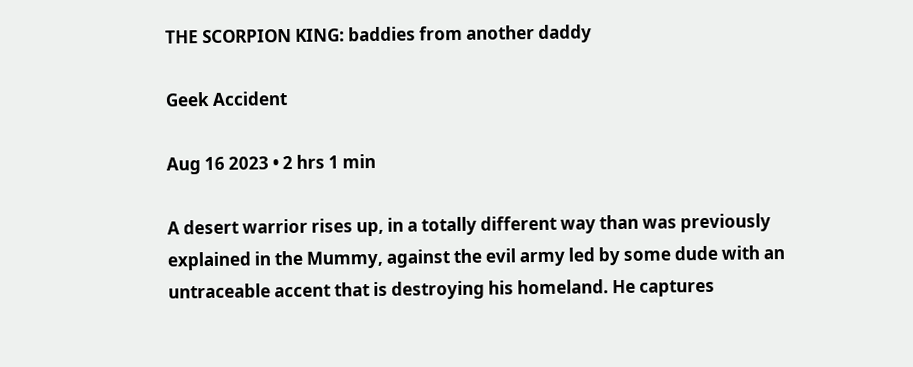THE SCORPION KING: baddies from another daddy

Geek Accident

Aug 16 2023 • 2 hrs 1 min

A desert warrior rises up, in a totally different way than was previously explained in the Mummy, against the evil army led by some dude with an untraceable accent that is destroying his homeland. He captures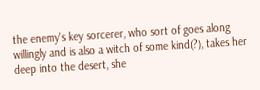the enemy's key sorcerer, who sort of goes along willingly and is also a witch of some kind(?), takes her deep into the desert, she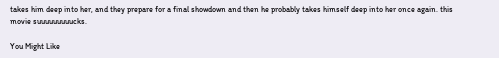takes him deep into her, and they prepare for a final showdown and then he probably takes himself deep into her once again. this movie suuuuuuuuucks.

You Might Like